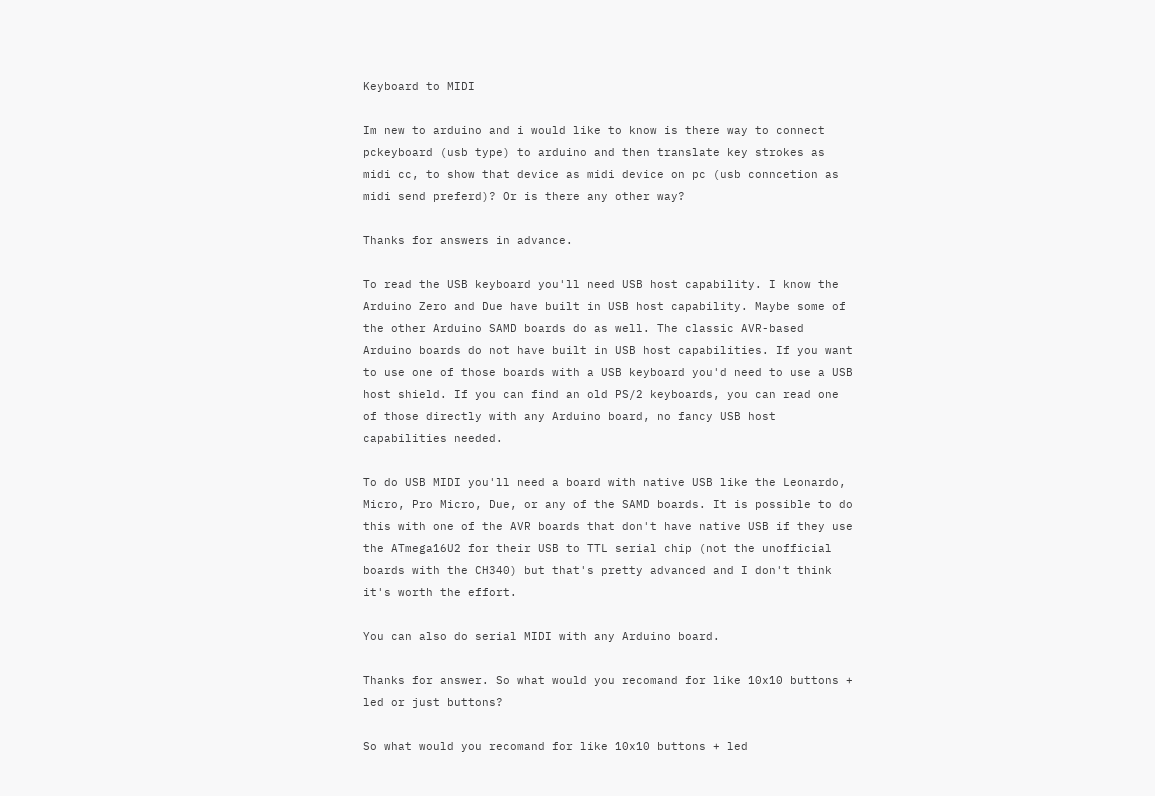Keyboard to MIDI

Im new to arduino and i would like to know is there way to connect pckeyboard (usb type) to arduino and then translate key strokes as midi cc, to show that device as midi device on pc (usb conncetion as midi send preferd)? Or is there any other way?

Thanks for answers in advance.

To read the USB keyboard you'll need USB host capability. I know the Arduino Zero and Due have built in USB host capability. Maybe some of the other Arduino SAMD boards do as well. The classic AVR-based Arduino boards do not have built in USB host capabilities. If you want to use one of those boards with a USB keyboard you'd need to use a USB host shield. If you can find an old PS/2 keyboards, you can read one of those directly with any Arduino board, no fancy USB host capabilities needed.

To do USB MIDI you'll need a board with native USB like the Leonardo, Micro, Pro Micro, Due, or any of the SAMD boards. It is possible to do this with one of the AVR boards that don't have native USB if they use the ATmega16U2 for their USB to TTL serial chip (not the unofficial boards with the CH340) but that's pretty advanced and I don't think it's worth the effort.

You can also do serial MIDI with any Arduino board.

Thanks for answer. So what would you recomand for like 10x10 buttons + led or just buttons?

So what would you recomand for like 10x10 buttons + led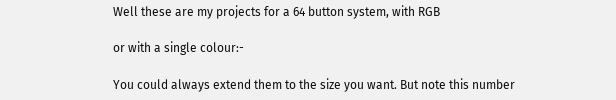Well these are my projects for a 64 button system, with RGB

or with a single colour:-

You could always extend them to the size you want. But note this number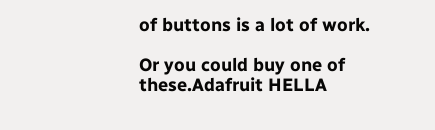of buttons is a lot of work.

Or you could buy one of these.Adafruit HELLA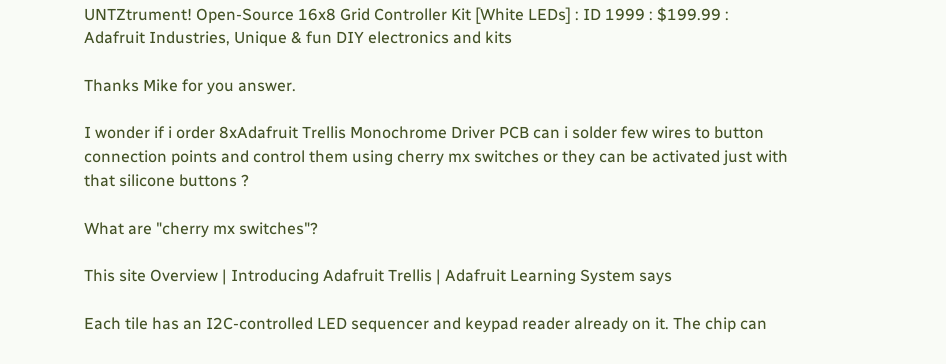UNTZtrument! Open-Source 16x8 Grid Controller Kit [White LEDs] : ID 1999 : $199.99 : Adafruit Industries, Unique & fun DIY electronics and kits

Thanks Mike for you answer.

I wonder if i order 8xAdafruit Trellis Monochrome Driver PCB can i solder few wires to button connection points and control them using cherry mx switches or they can be activated just with that silicone buttons ?

What are "cherry mx switches"?

This site Overview | Introducing Adafruit Trellis | Adafruit Learning System says

Each tile has an I2C-controlled LED sequencer and keypad reader already on it. The chip can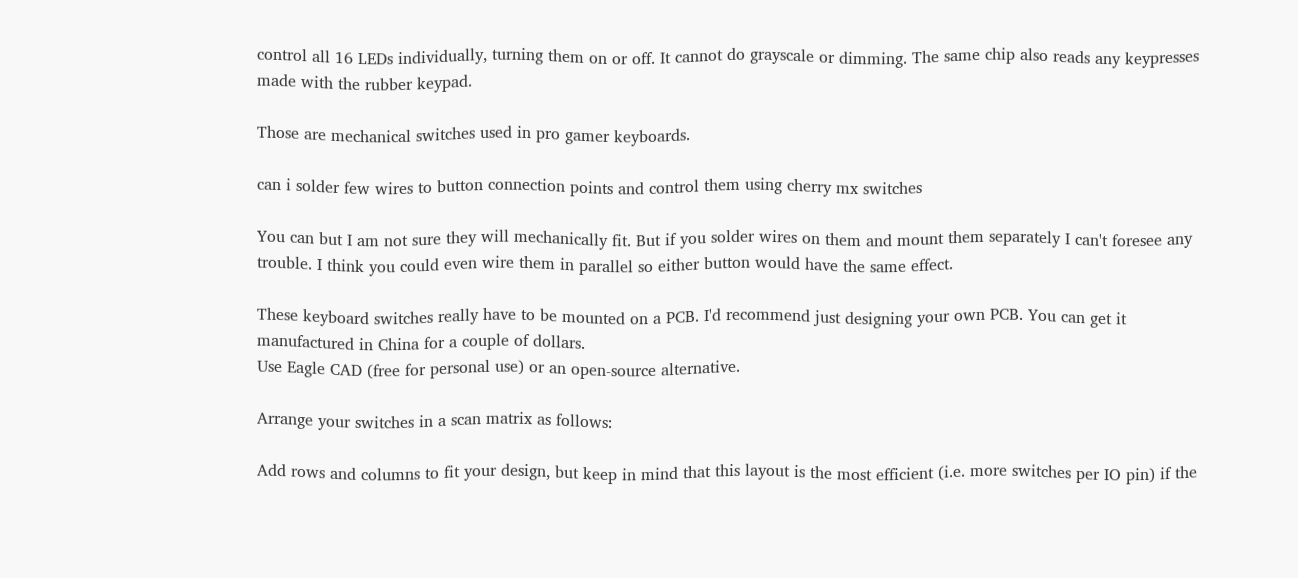control all 16 LEDs individually, turning them on or off. It cannot do grayscale or dimming. The same chip also reads any keypresses made with the rubber keypad.

Those are mechanical switches used in pro gamer keyboards.

can i solder few wires to button connection points and control them using cherry mx switches

You can but I am not sure they will mechanically fit. But if you solder wires on them and mount them separately I can't foresee any trouble. I think you could even wire them in parallel so either button would have the same effect.

These keyboard switches really have to be mounted on a PCB. I'd recommend just designing your own PCB. You can get it manufactured in China for a couple of dollars.
Use Eagle CAD (free for personal use) or an open-source alternative.

Arrange your switches in a scan matrix as follows:

Add rows and columns to fit your design, but keep in mind that this layout is the most efficient (i.e. more switches per IO pin) if the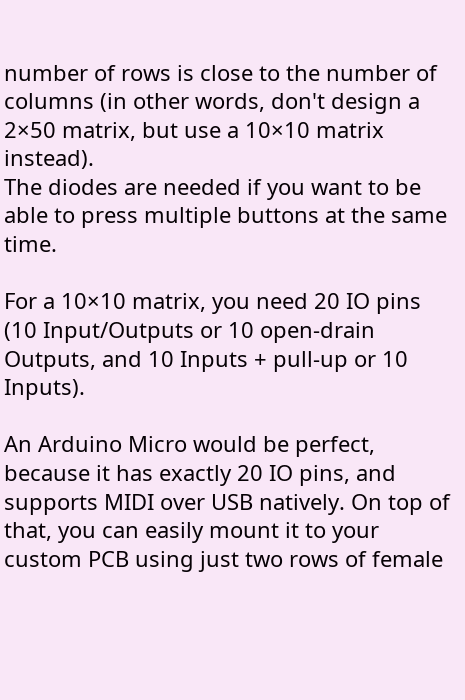number of rows is close to the number of columns (in other words, don't design a 2×50 matrix, but use a 10×10 matrix instead).
The diodes are needed if you want to be able to press multiple buttons at the same time.

For a 10×10 matrix, you need 20 IO pins (10 Input/Outputs or 10 open-drain Outputs, and 10 Inputs + pull-up or 10 Inputs).

An Arduino Micro would be perfect, because it has exactly 20 IO pins, and supports MIDI over USB natively. On top of that, you can easily mount it to your custom PCB using just two rows of female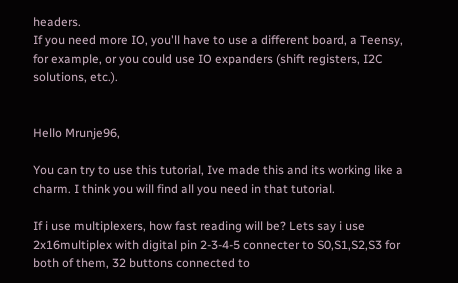headers.
If you need more IO, you'll have to use a different board, a Teensy, for example, or you could use IO expanders (shift registers, I2C solutions, etc.).


Hello Mrunje96,

You can try to use this tutorial, Ive made this and its working like a charm. I think you will find all you need in that tutorial.

If i use multiplexers, how fast reading will be? Lets say i use 2x16multiplex with digital pin 2-3-4-5 connecter to S0,S1,S2,S3 for both of them, 32 buttons connected to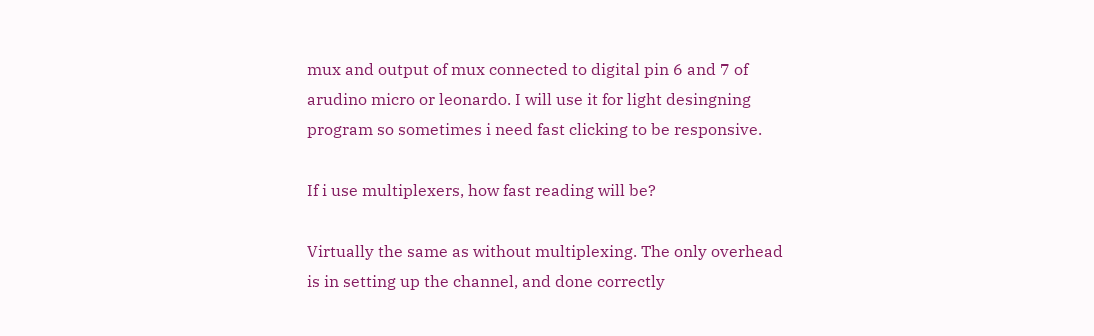mux and output of mux connected to digital pin 6 and 7 of arudino micro or leonardo. I will use it for light desingning program so sometimes i need fast clicking to be responsive.

If i use multiplexers, how fast reading will be?

Virtually the same as without multiplexing. The only overhead is in setting up the channel, and done correctly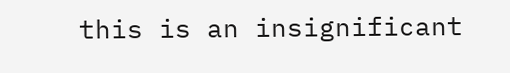this is an insignificant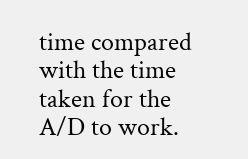time compared with the time taken for the A/D to work.